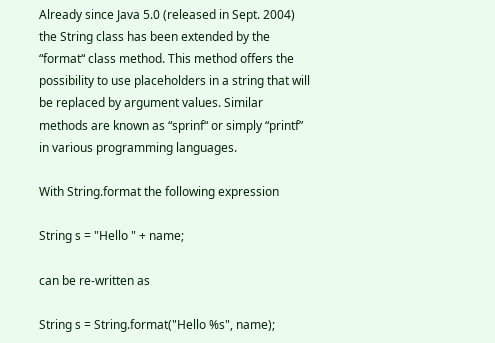Already since Java 5.0 (released in Sept. 2004) the String class has been extended by the “format“ class method. This method offers the possibility to use placeholders in a string that will be replaced by argument values. Similar methods are known as “sprinf“ or simply “printf” in various programming languages.

With String.format the following expression

String s = "Hello " + name;

can be re-written as

String s = String.format("Hello %s", name);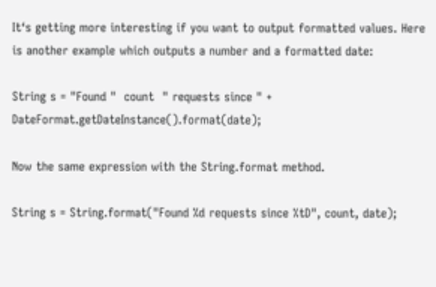It‘s getting more interesting if you want to output formatted values. Here is another example which outputs a number and a formatted date:

String s = "Found "  count  " requests since " + DateFormat.getDateInstance().format(date);

Now the same expression with the String.format method.

String s = String.format("Found %d requests since %tD", count, date);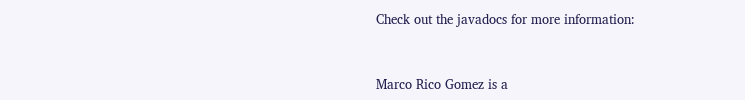Check out the javadocs for more information:



Marco Rico Gomez is a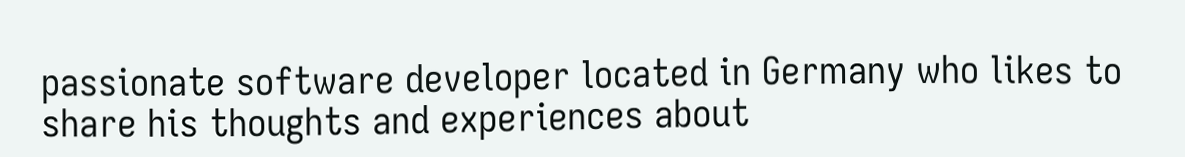passionate software developer located in Germany who likes to share his thoughts and experiences about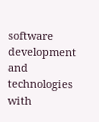software development and technologies with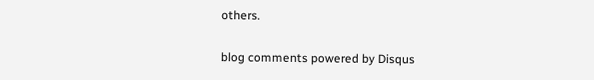others.

blog comments powered by Disqus